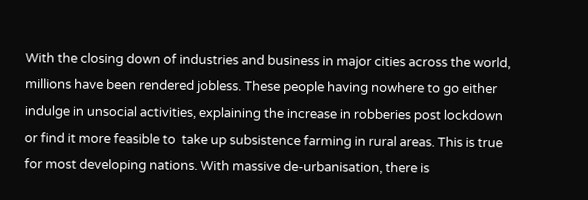With the closing down of industries and business in major cities across the world, millions have been rendered jobless. These people having nowhere to go either indulge in unsocial activities, explaining the increase in robberies post lockdown or find it more feasible to  take up subsistence farming in rural areas. This is true for most developing nations. With massive de-urbanisation, there is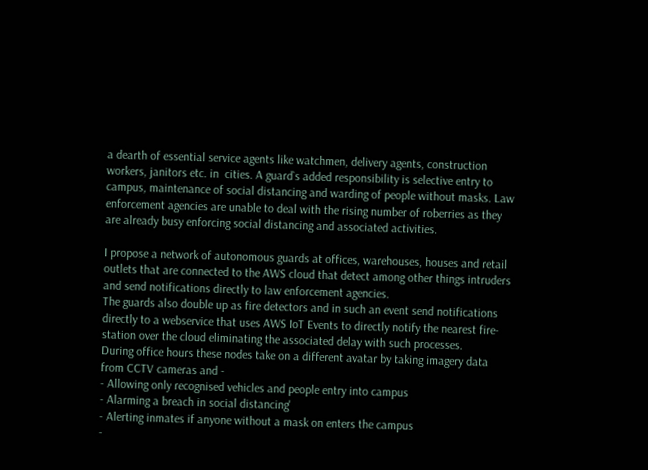a dearth of essential service agents like watchmen, delivery agents, construction workers, janitors etc. in  cities. A guard`s added responsibility is selective entry to campus, maintenance of social distancing and warding of people without masks. Law enforcement agencies are unable to deal with the rising number of roberries as they are already busy enforcing social distancing and associated activities.

I propose a network of autonomous guards at offices, warehouses, houses and retail outlets that are connected to the AWS cloud that detect among other things intruders and send notifications directly to law enforcement agencies.
The guards also double up as fire detectors and in such an event send notifications directly to a webservice that uses AWS IoT Events to directly notify the nearest fire-station over the cloud eliminating the associated delay with such processes.
During office hours these nodes take on a different avatar by taking imagery data from CCTV cameras and -
- Allowing only recognised vehicles and people entry into campus
- Alarming a breach in social distancing'
- Alerting inmates if anyone without a mask on enters the campus
-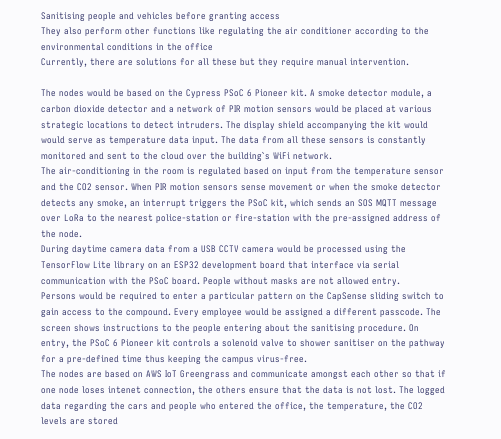Sanitising people and vehicles before granting access
They also perform other functions like regulating the air conditioner according to the environmental conditions in the office
Currently, there are solutions for all these but they require manual intervention.

The nodes would be based on the Cypress PSoC 6 Pioneer kit. A smoke detector module, a carbon dioxide detector and a network of PIR motion sensors would be placed at various strategic locations to detect intruders. The display shield accompanying the kit would would serve as temperature data input. The data from all these sensors is constantly monitored and sent to the cloud over the building`s WiFi network.
The air-conditioning in the room is regulated based on input from the temperature sensor and the CO2 sensor. When PIR motion sensors sense movement or when the smoke detector detects any smoke, an interrupt triggers the PSoC kit, which sends an SOS MQTT message over LoRa to the nearest police-station or fire-station with the pre-assigned address of the node.
During daytime camera data from a USB CCTV camera would be processed using the TensorFlow Lite library on an ESP32 development board that interface via serial communication with the PSoC board. People without masks are not allowed entry.
Persons would be required to enter a particular pattern on the CapSense sliding switch to gain access to the compound. Every employee would be assigned a different passcode. The screen shows instructions to the people entering about the sanitising procedure. On entry, the PSoC 6 Pioneer kit controls a solenoid valve to shower sanitiser on the pathway for a pre-defined time thus keeping the campus virus-free.
The nodes are based on AWS IoT Greengrass and communicate amongst each other so that if one node loses intenet connection, the others ensure that the data is not lost. The logged data regarding the cars and people who entered the office, the temperature, the CO2 levels are stored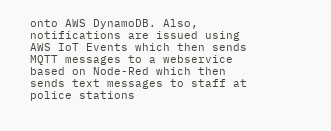onto AWS DynamoDB. Also, notifications are issued using AWS IoT Events which then sends MQTT messages to a webservice based on Node-Red which then sends text messages to staff at police stations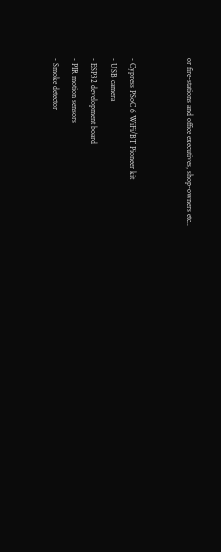or fire-stations and office executives, shop-owners etc..


- Cypress PSoC 6 WiFi/BT Pioneer kit
- USB camera
- ESP32 development board
- PIR motion sensors
- Smoke detector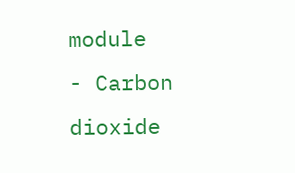module
- Carbon dioxide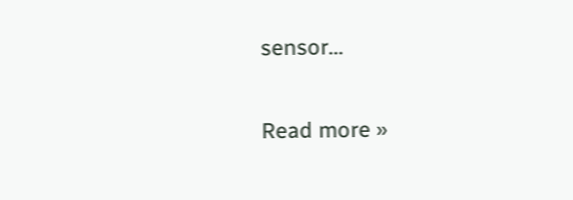sensor...

Read more »